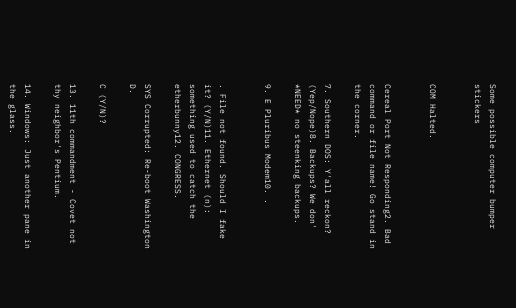Some possible computer bumper stickers


COM Halted.


Cereal Port Not Responding2. Bad command or file name! Go stand in the corner.

7. Southern DOS: Y'all reckon? (Yep/Nope)8. Backups? We don' *NEED* no steenking backups.

9. E Pluribus Modem10. .


. File not found. Should I fake it? (Y/N)11. Ethernet (n): something used to catch the etherbunny12. CONGRESS.

SYS Corrupted: Re-boot Washington D.

C (Y/N)?

13. 11th commandment - Covet not thy neighbor's Pentium.

14. Windows: Just another pane in the glass.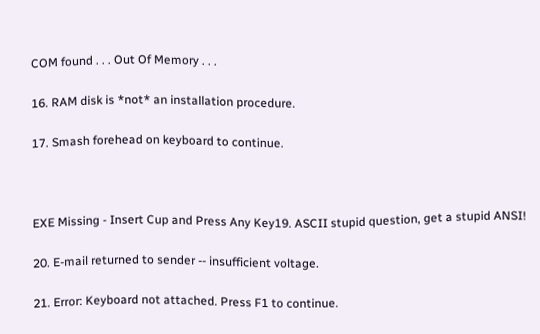COM found . . . Out Of Memory . . .

16. RAM disk is *not* an installation procedure.

17. Smash forehead on keyboard to continue.



EXE Missing - Insert Cup and Press Any Key19. ASCII stupid question, get a stupid ANSI!

20. E-mail returned to sender -- insufficient voltage.

21. Error: Keyboard not attached. Press F1 to continue.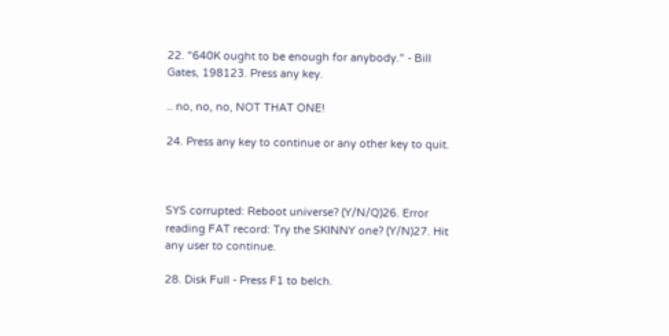22. "640K ought to be enough for anybody." - Bill Gates, 198123. Press any key.

.. no, no, no, NOT THAT ONE!

24. Press any key to continue or any other key to quit.



SYS corrupted: Reboot universe? (Y/N/Q)26. Error reading FAT record: Try the SKINNY one? (Y/N)27. Hit any user to continue.

28. Disk Full - Press F1 to belch.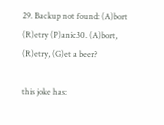29. Backup not found: (A)bort (R)etry (P)anic30. (A)bort, (R)etry, (G)et a beer?

this joke has: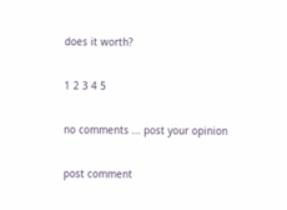does it worth?

1 2 3 4 5

no comments ... post your opinion

post comment